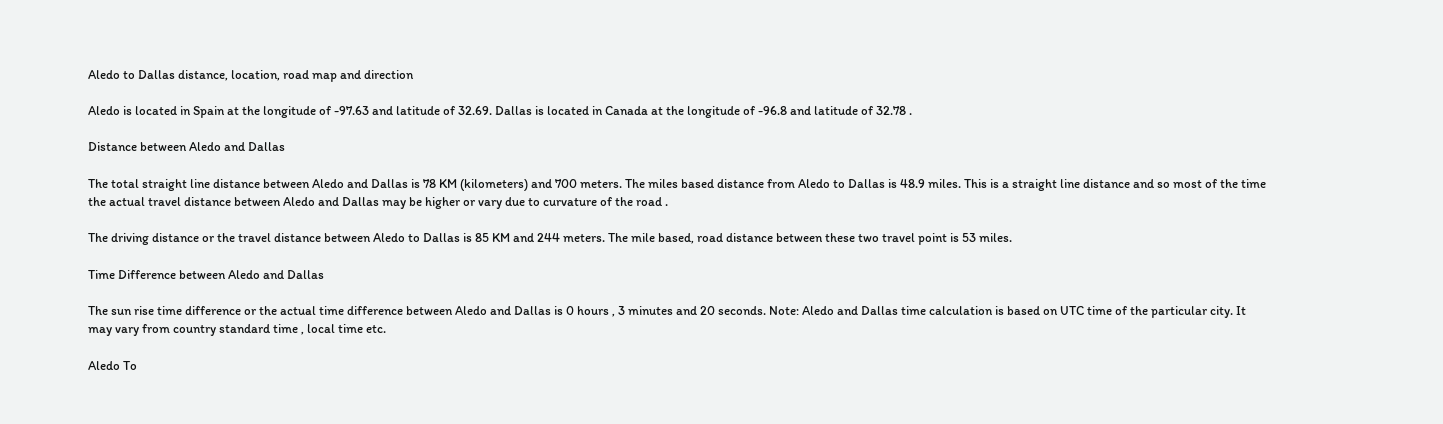Aledo to Dallas distance, location, road map and direction

Aledo is located in Spain at the longitude of -97.63 and latitude of 32.69. Dallas is located in Canada at the longitude of -96.8 and latitude of 32.78 .

Distance between Aledo and Dallas

The total straight line distance between Aledo and Dallas is 78 KM (kilometers) and 700 meters. The miles based distance from Aledo to Dallas is 48.9 miles. This is a straight line distance and so most of the time the actual travel distance between Aledo and Dallas may be higher or vary due to curvature of the road .

The driving distance or the travel distance between Aledo to Dallas is 85 KM and 244 meters. The mile based, road distance between these two travel point is 53 miles.

Time Difference between Aledo and Dallas

The sun rise time difference or the actual time difference between Aledo and Dallas is 0 hours , 3 minutes and 20 seconds. Note: Aledo and Dallas time calculation is based on UTC time of the particular city. It may vary from country standard time , local time etc.

Aledo To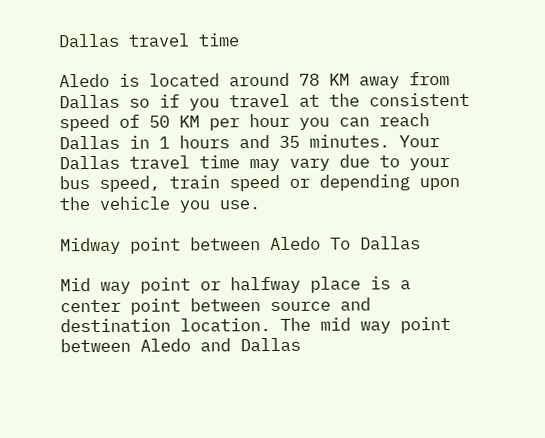Dallas travel time

Aledo is located around 78 KM away from Dallas so if you travel at the consistent speed of 50 KM per hour you can reach Dallas in 1 hours and 35 minutes. Your Dallas travel time may vary due to your bus speed, train speed or depending upon the vehicle you use.

Midway point between Aledo To Dallas

Mid way point or halfway place is a center point between source and destination location. The mid way point between Aledo and Dallas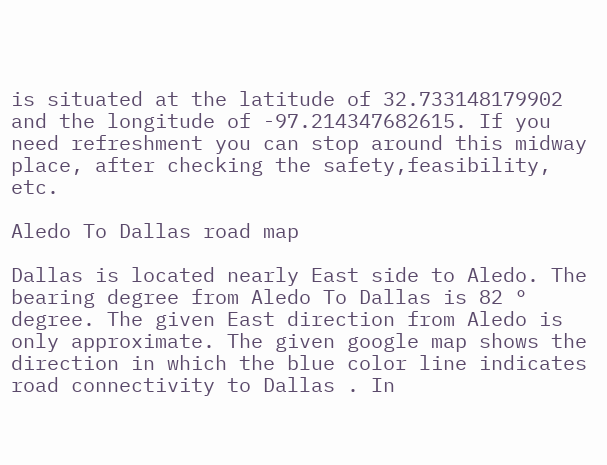is situated at the latitude of 32.733148179902 and the longitude of -97.214347682615. If you need refreshment you can stop around this midway place, after checking the safety,feasibility, etc.

Aledo To Dallas road map

Dallas is located nearly East side to Aledo. The bearing degree from Aledo To Dallas is 82 ° degree. The given East direction from Aledo is only approximate. The given google map shows the direction in which the blue color line indicates road connectivity to Dallas . In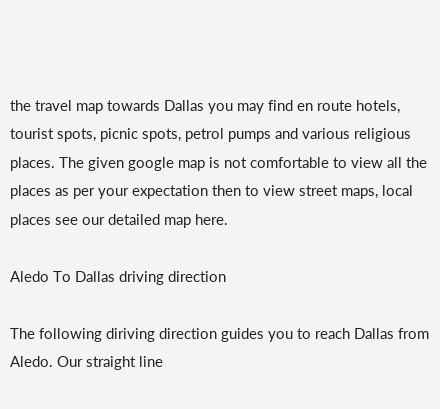the travel map towards Dallas you may find en route hotels, tourist spots, picnic spots, petrol pumps and various religious places. The given google map is not comfortable to view all the places as per your expectation then to view street maps, local places see our detailed map here.

Aledo To Dallas driving direction

The following diriving direction guides you to reach Dallas from Aledo. Our straight line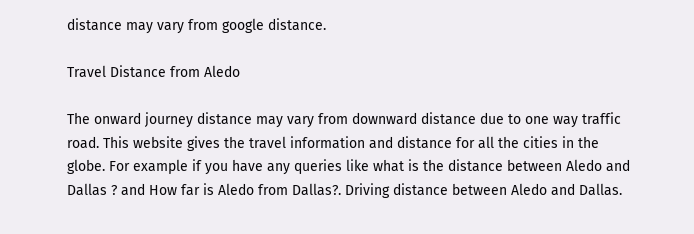distance may vary from google distance.

Travel Distance from Aledo

The onward journey distance may vary from downward distance due to one way traffic road. This website gives the travel information and distance for all the cities in the globe. For example if you have any queries like what is the distance between Aledo and Dallas ? and How far is Aledo from Dallas?. Driving distance between Aledo and Dallas.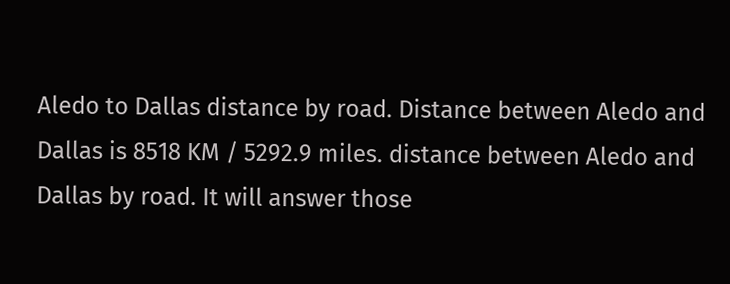Aledo to Dallas distance by road. Distance between Aledo and Dallas is 8518 KM / 5292.9 miles. distance between Aledo and Dallas by road. It will answer those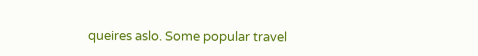queires aslo. Some popular travel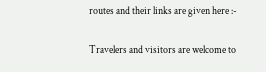routes and their links are given here :-

Travelers and visitors are welcome to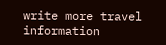write more travel information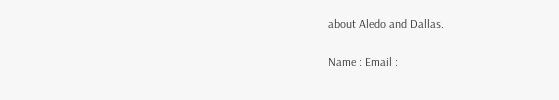about Aledo and Dallas.

Name : Email :